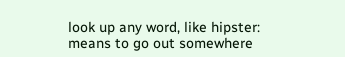look up any word, like hipster:
means to go out somewhere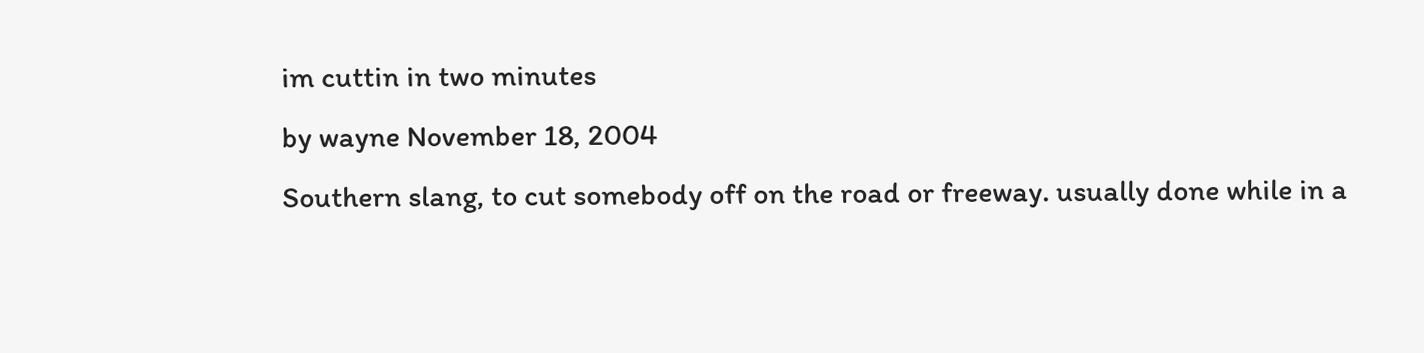im cuttin in two minutes
by wayne November 18, 2004
Southern slang, to cut somebody off on the road or freeway. usually done while in a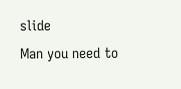slide
Man you need to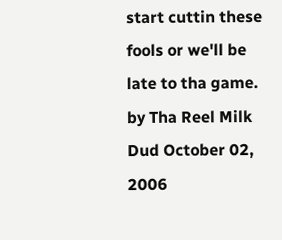start cuttin these fools or we'll be late to tha game.
by Tha Reel Milk Dud October 02, 2006